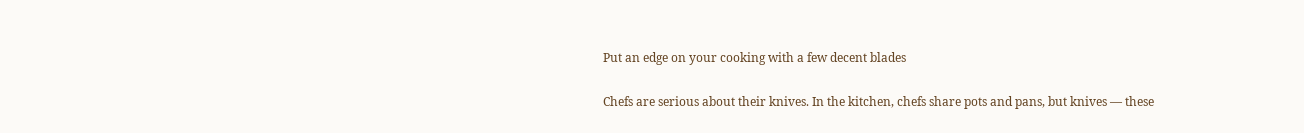Put an edge on your cooking with a few decent blades

Chefs are serious about their knives. In the kitchen, chefs share pots and pans, but knives — these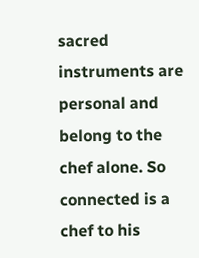sacred instruments are personal and belong to the chef alone. So connected is a chef to his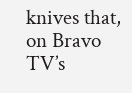knives that, on Bravo TV’s